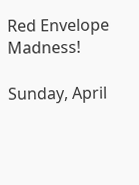Red Envelope Madness!

Sunday, April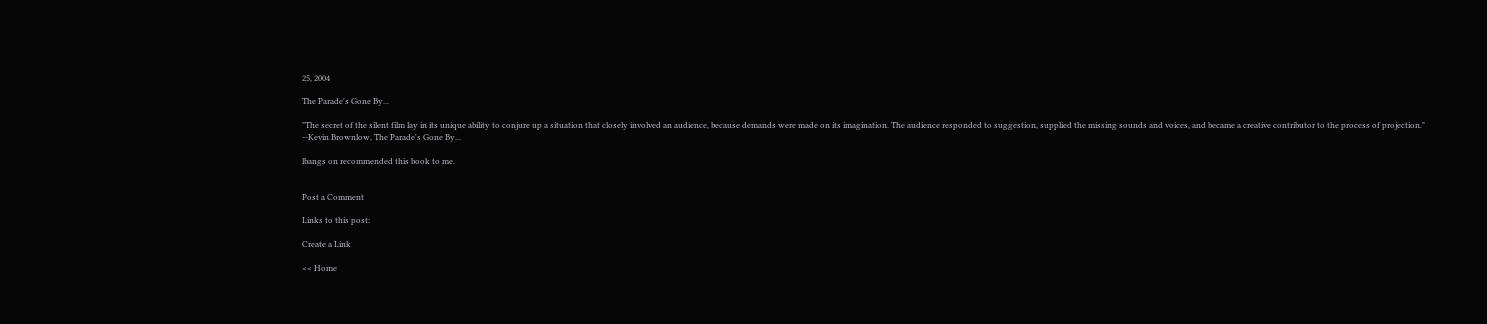25, 2004

The Parade's Gone By...

"The secret of the silent film lay in its unique ability to conjure up a situation that closely involved an audience, because demands were made on its imagination. The audience responded to suggestion, supplied the missing sounds and voices, and became a creative contributor to the process of projection."
--Kevin Brownlow, The Parade's Gone By...

lbangs on recommended this book to me.


Post a Comment

Links to this post:

Create a Link

<< Home